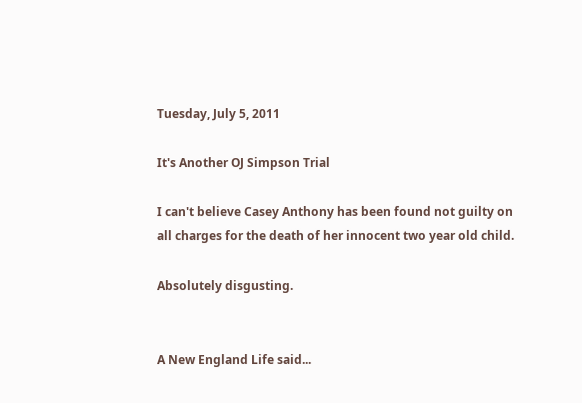Tuesday, July 5, 2011

It's Another OJ Simpson Trial

I can't believe Casey Anthony has been found not guilty on all charges for the death of her innocent two year old child.

Absolutely disgusting.


A New England Life said...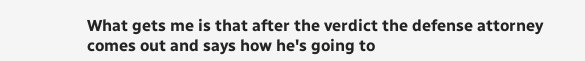What gets me is that after the verdict the defense attorney comes out and says how he's going to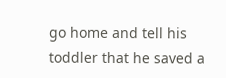go home and tell his toddler that he saved a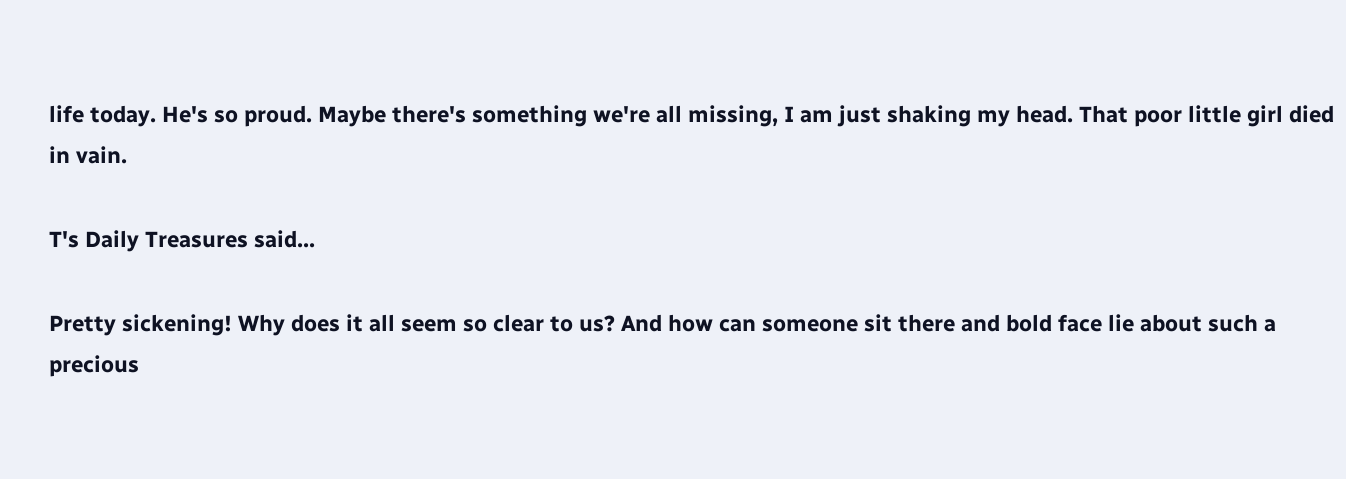life today. He's so proud. Maybe there's something we're all missing, I am just shaking my head. That poor little girl died in vain.

T's Daily Treasures said...

Pretty sickening! Why does it all seem so clear to us? And how can someone sit there and bold face lie about such a precious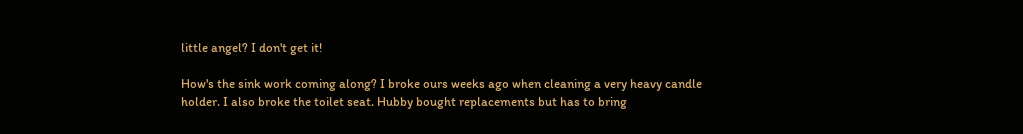little angel? I don't get it!

How's the sink work coming along? I broke ours weeks ago when cleaning a very heavy candle holder. I also broke the toilet seat. Hubby bought replacements but has to bring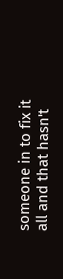someone in to fix it all and that hasn't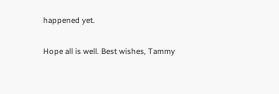happened yet.

Hope all is well. Best wishes, Tammy